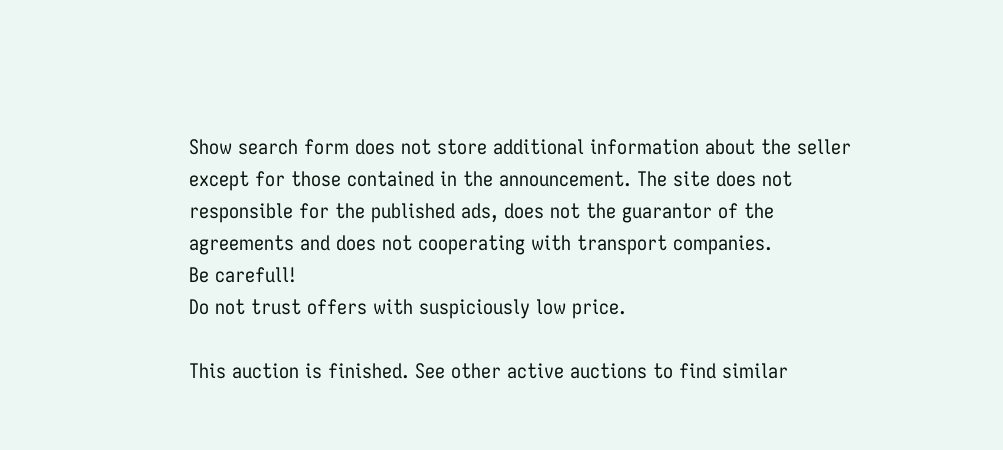Show search form does not store additional information about the seller except for those contained in the announcement. The site does not responsible for the published ads, does not the guarantor of the agreements and does not cooperating with transport companies.
Be carefull!
Do not trust offers with suspiciously low price.

This auction is finished. See other active auctions to find similar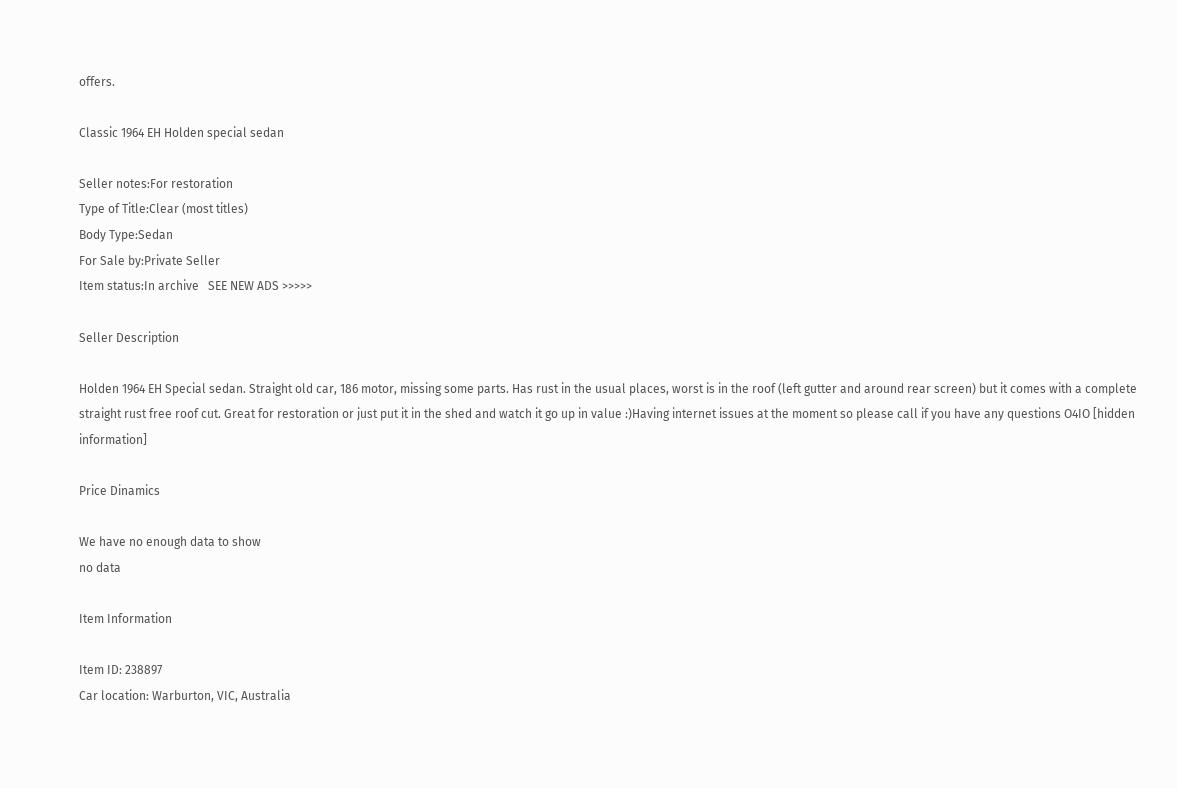offers.

Classic 1964 EH Holden special sedan

Seller notes:For restoration
Type of Title:Clear (most titles)
Body Type:Sedan
For Sale by:Private Seller
Item status:In archive   SEE NEW ADS >>>>>

Seller Description

Holden 1964 EH Special sedan. Straight old car, 186 motor, missing some parts. Has rust in the usual places, worst is in the roof (left gutter and around rear screen) but it comes with a complete straight rust free roof cut. Great for restoration or just put it in the shed and watch it go up in value :)Having internet issues at the moment so please call if you have any questions O4IO [hidden information]

Price Dinamics

We have no enough data to show
no data

Item Information

Item ID: 238897
Car location: Warburton, VIC, Australia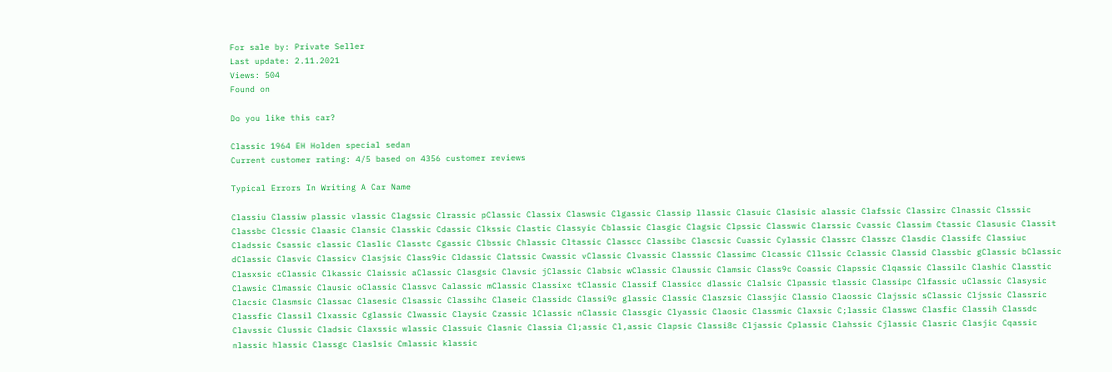For sale by: Private Seller
Last update: 2.11.2021
Views: 504
Found on

Do you like this car?

Classic 1964 EH Holden special sedan
Current customer rating: 4/5 based on 4356 customer reviews

Typical Errors In Writing A Car Name

Classiu Classiw plassic vlassic Clagssic Clrassic pClassic Classix Claswsic Clgassic Classip llassic Clasuic Clasisic alassic Clafssic Classirc Clnassic Clsssic Classbc Clcssic Claasic Clansic Classkic Cdassic Clkssic Clastic Classyic Cblassic Clasgic Clagsic Clpssic Classwic Clarssic Cvassic Classim Ctassic Clasusic Classit Cladssic Csassic classic Claslic Classtc Cgassic Clbssic Chlassic Cltassic Classcc Classibc Clascsic Cuassic Cylassic Classrc Classzc Clasdic Classifc Classiuc dClassic Clasvic Classicv Clasjsic Class9ic Cldassic Clatssic Cwassic vClassic Clvassic Classsic Classimc Clcassic Cllssic Cclassic Classid Classbic gClassic bClassic Clasxsic cClassic Clkassic Claissic aClassic Clasgsic Clavsic jClassic Clabsic wClassic Claussic Clamsic Class9c Coassic Clapssic Clqassic Classilc Clashic Classtic Clawsic Clmassic Clausic oClassic Classvc Calassic mClassic Classixc tClassic Classif Classicc dlassic Clalsic Clpassic tlassic Classipc Clfassic uClassic Clasysic Clacsic Clasmsic Classac Clasesic Clsassic Classihc Claseic Classidc Classi9c glassic Classic Claszsic Classjic Classio Claossic Clajssic sClassic Cljssic Classric Classfic Classil Clxassic Cglassic Clwassic Claysic Czassic lClassic nClassic Classgic Clyassic Claosic Classmic Claxsic C;lassic Classwc Clasfic Classih Classdc Clavssic Clussic Cladsic Claxssic wlassic Classuic Clasnic Classia Cl;assic Cl,assic Clapsic Classi8c Cljassic Cplassic Clahssic Cjlassic Clasric Clasjic Cqassic nlassic hlassic Classgc Claslsic Cmlassic klassic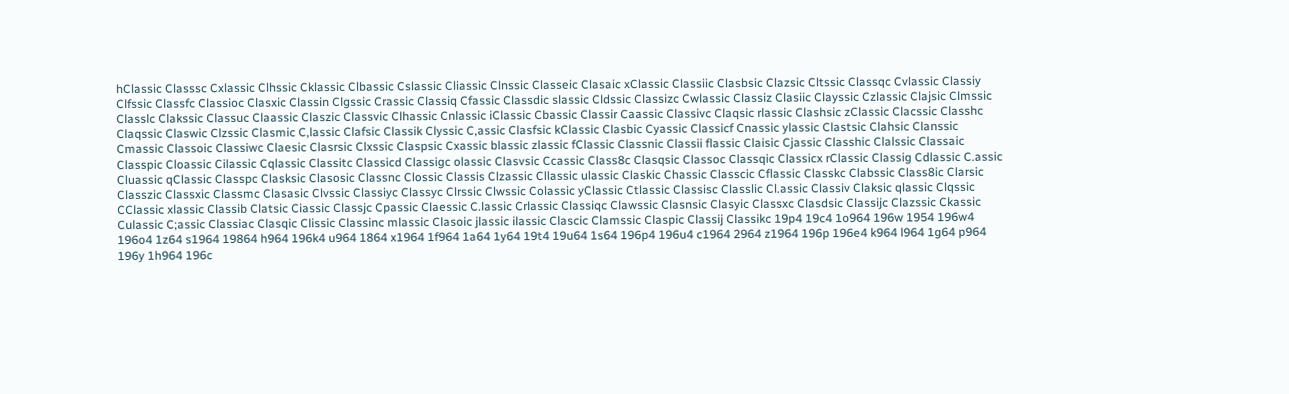hClassic Classsc Cxlassic Clhssic Cklassic Clbassic Cslassic Cliassic Clnssic Classeic Clasaic xClassic Classiic Clasbsic Clazsic Cltssic Classqc Cvlassic Classiy Clfssic Classfc Classioc Clasxic Classin Clgssic Crassic Classiq Cfassic Classdic slassic Cldssic Classizc Cwlassic Classiz Clasiic Clayssic Czlassic Clajsic Clmssic Classlc Clakssic Classuc Claassic Claszic Classvic Clhassic Cnlassic iClassic Cbassic Classir Caassic Classivc Claqsic rlassic Clashsic zClassic Clacssic Classhc Claqssic Claswic Clzssic Clasmic C,lassic Clafsic Classik Clyssic C,assic Clasfsic kClassic Clasbic Cyassic Classicf Cnassic ylassic Clastsic Clahsic Clanssic Cmassic Classoic Classiwc Claesic Clasrsic Clxssic Claspsic Cxassic blassic zlassic fClassic Classnic Classii flassic Claisic Cjassic Classhic Clalssic Classaic Classpic Cloassic Cilassic Cqlassic Classitc Classicd Classigc olassic Clasvsic Ccassic Class8c Clasqsic Classoc Classqic Classicx rClassic Classig Cdlassic C.assic Cluassic qClassic Classpc Clasksic Clasosic Classnc Clossic Classis Clzassic Cllassic ulassic Claskic Chassic Classcic Cflassic Classkc Clabssic Class8ic Clarsic Classzic Classxic Classmc Clasasic Clvssic Classiyc Classyc Clrssic Clwssic Colassic yClassic Ctlassic Classisc Classlic Cl.assic Classiv Claksic qlassic Clqssic CClassic xlassic Classib Clatsic Ciassic Classjc Cpassic Claessic C.lassic Crlassic Classiqc Clawssic Clasnsic Clasyic Classxc Clasdsic Classijc Clazssic Ckassic Culassic C;assic Classiac Clasqic Clissic Classinc mlassic Clasoic jlassic ilassic Clascic Clamssic Claspic Classij Classikc 19p4 19c4 1o964 196w 1954 196w4 196o4 1z64 s1964 19864 h964 196k4 u964 1864 x1964 1f964 1a64 1y64 19t4 19u64 1s64 196p4 196u4 c1964 2964 z1964 196p 196e4 k964 l964 1g64 p964 196y 1h964 196c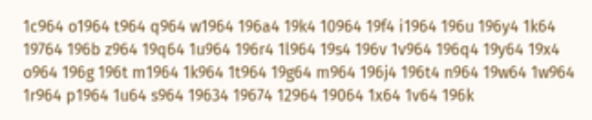1c964 o1964 t964 q964 w1964 196a4 19k4 10964 19f4 i1964 196u 196y4 1k64 19764 196b z964 19q64 1u964 196r4 1l964 19s4 196v 1v964 196q4 19y64 19x4 o964 196g 196t m1964 1k964 1t964 19g64 m964 196j4 196t4 n964 19w64 1w964 1r964 p1964 1u64 s964 19634 19674 12964 19064 1x64 1v64 196k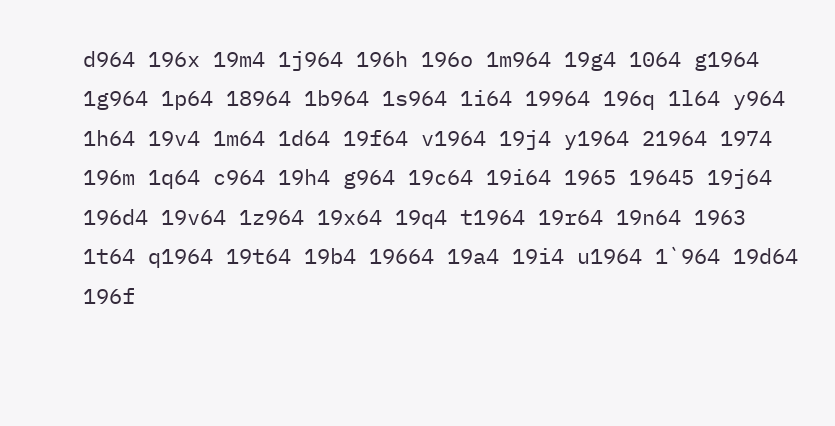d964 196x 19m4 1j964 196h 196o 1m964 19g4 1064 g1964 1g964 1p64 18964 1b964 1s964 1i64 19964 196q 1l64 y964 1h64 19v4 1m64 1d64 19f64 v1964 19j4 y1964 21964 1974 196m 1q64 c964 19h4 g964 19c64 19i64 1965 19645 19j64 196d4 19v64 1z964 19x64 19q4 t1964 19r64 19n64 1963 1t64 q1964 19t64 19b4 19664 19a4 19i4 u1964 1`964 19d64 196f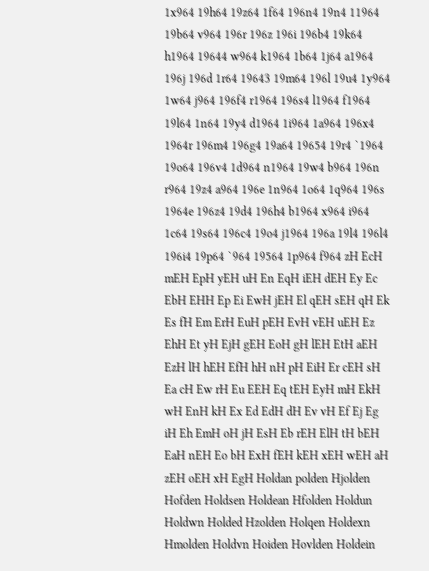1x964 19h64 19z64 1f64 196n4 19n4 11964 19b64 v964 196r 196z 196i 196b4 19k64 h1964 19644 w964 k1964 1b64 1j64 a1964 196j 196d 1r64 19643 19m64 196l 19u4 1y964 1w64 j964 196f4 r1964 196s4 l1964 f1964 19l64 1n64 19y4 d1964 1i964 1a964 196x4 1964r 196m4 196g4 19a64 19654 19r4 `1964 19o64 196v4 1d964 n1964 19w4 b964 196n r964 19z4 a964 196e 1n964 1o64 1q964 196s 1964e 196z4 19d4 196h4 b1964 x964 i964 1c64 19s64 196c4 19o4 j1964 196a 19l4 196l4 196i4 19p64 `964 19564 1p964 f964 zH EcH mEH EpH yEH uH En EqH iEH dEH Ey Ec EbH EHH Ep Ei EwH jEH El qEH sEH qH Ek Es fH Em ErH EuH pEH EvH vEH uEH Ez EhH Et yH EjH gEH EoH gH lEH EtH aEH EzH lH hEH EfH hH nH pH EiH Er cEH sH Ea cH Ew rH Eu EEH Eq tEH EyH mH EkH wH EnH kH Ex Ed EdH dH Ev vH Ef Ej Eg iH Eh EmH oH jH EsH Eb rEH ElH tH bEH EaH nEH Eo bH ExH fEH kEH xEH wEH aH zEH oEH xH EgH Holdan polden Hjolden Hofden Holdsen Holdean Hfolden Holdun Holdwn Holded Hzolden Holqen Holdexn Hmolden Holdvn Hoiden Hovlden Holdein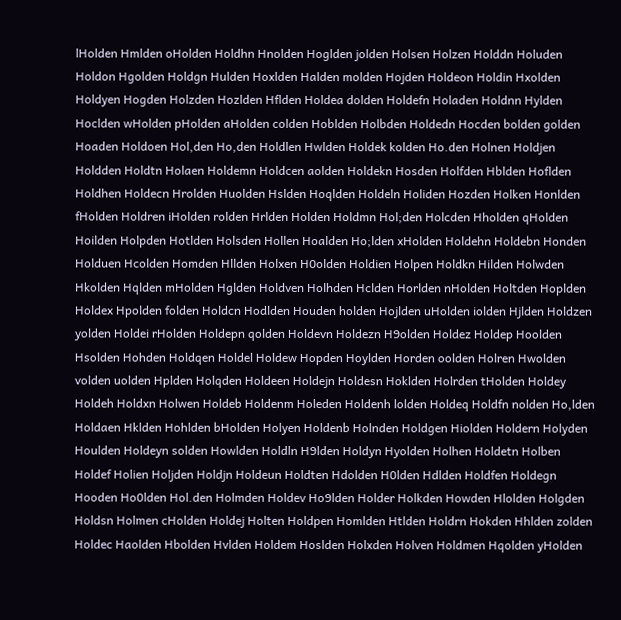lHolden Hmlden oHolden Holdhn Hnolden Hoglden jolden Holsen Holzen Holddn Holuden Holdon Hgolden Holdgn Hulden Hoxlden Halden molden Hojden Holdeon Holdin Hxolden Holdyen Hogden Holzden Hozlden Hflden Holdea dolden Holdefn Holaden Holdnn Hylden Hoclden wHolden pHolden aHolden colden Hoblden Holbden Holdedn Hocden bolden golden Hoaden Holdoen Hol,den Ho,den Holdlen Hwlden Holdek kolden Ho.den Holnen Holdjen Holdden Holdtn Holaen Holdemn Holdcen aolden Holdekn Hosden Holfden Hblden Hoflden Holdhen Holdecn Hrolden Huolden Hslden Hoqlden Holdeln Holiden Hozden Holken Honlden fHolden Holdren iHolden rolden Hrlden Holden Holdmn Hol;den Holcden Hholden qHolden Hoilden Holpden Hotlden Holsden Hollen Hoalden Ho;lden xHolden Holdehn Holdebn Honden Holduen Hcolden Homden Hllden Holxen H0olden Holdien Holpen Holdkn Hilden Holwden Hkolden Hqlden mHolden Hglden Holdven Holhden Hclden Horlden nHolden Holtden Hoplden Holdex Hpolden folden Holdcn Hodlden Houden holden Hojlden uHolden iolden Hjlden Holdzen yolden Holdei rHolden Holdepn qolden Holdevn Holdezn H9olden Holdez Holdep Hoolden Hsolden Hohden Holdqen Holdel Holdew Hopden Hoylden Horden oolden Holren Hwolden volden uolden Hplden Holqden Holdeen Holdejn Holdesn Hoklden Holrden tHolden Holdey Holdeh Holdxn Holwen Holdeb Holdenm Holeden Holdenh lolden Holdeq Holdfn nolden Ho,lden Holdaen Hklden Hohlden bHolden Holyen Holdenb Holnden Holdgen Hiolden Holdern Holyden Houlden Holdeyn solden Howlden Holdln H9lden Holdyn Hyolden Holhen Holdetn Holben Holdef Holien Holjden Holdjn Holdeun Holdten Hdolden H0lden Hdlden Holdfen Holdegn Hooden Ho0lden Hol.den Holmden Holdev Ho9lden Holder Holkden Howden Hlolden Holgden Holdsn Holmen cHolden Holdej Holten Holdpen Homlden Htlden Holdrn Hokden Hhlden zolden Holdec Haolden Hbolden Hvlden Holdem Hoslden Holxden Holven Holdmen Hqolden yHolden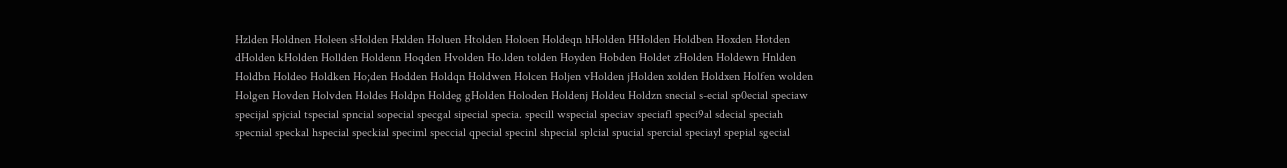Hzlden Holdnen Holeen sHolden Hxlden Holuen Htolden Holoen Holdeqn hHolden HHolden Holdben Hoxden Hotden dHolden kHolden Hollden Holdenn Hoqden Hvolden Ho.lden tolden Hoyden Hobden Holdet zHolden Holdewn Hnlden Holdbn Holdeo Holdken Ho;den Hodden Holdqn Holdwen Holcen Holjen vHolden jHolden xolden Holdxen Holfen wolden Holgen Hovden Holvden Holdes Holdpn Holdeg gHolden Holoden Holdenj Holdeu Holdzn snecial s-ecial sp0ecial speciaw specijal spjcial tspecial spncial sopecial specgal sipecial specia. specill wspecial speciav speciafl speci9al sdecial speciah specnial speckal hspecial speckial speciml speccial qpecial specinl shpecial splcial spucial spercial speciayl spepial sgecial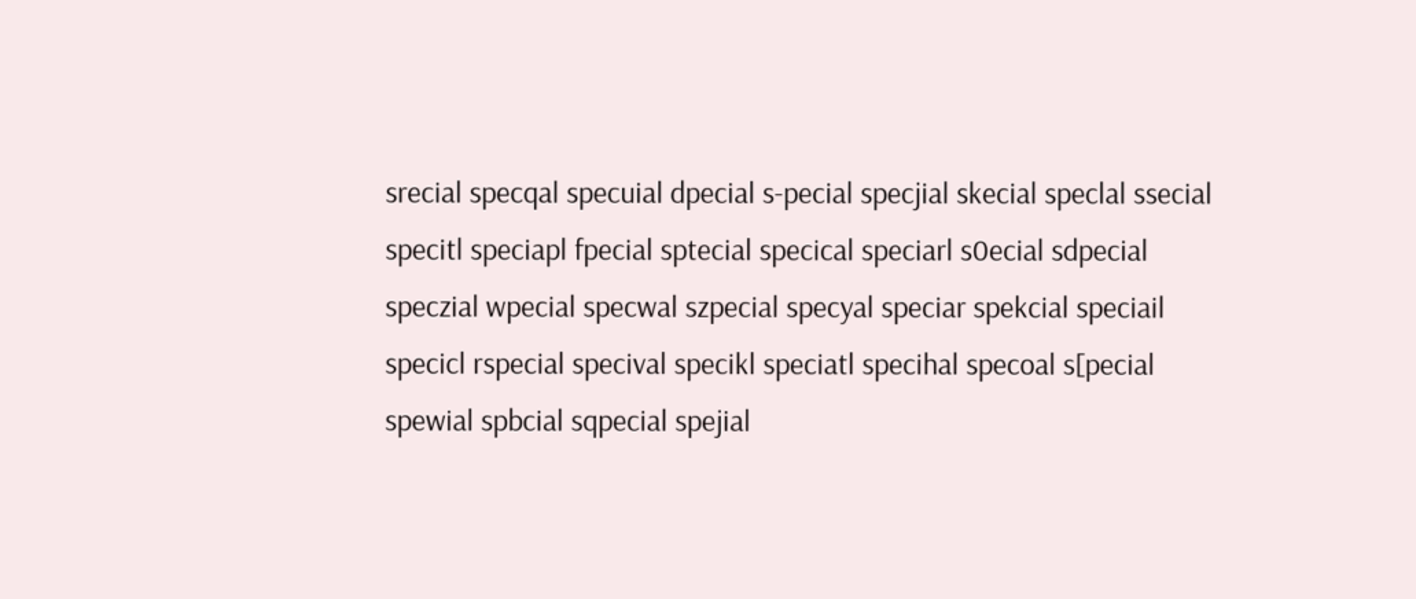srecial specqal specuial dpecial s-pecial specjial skecial speclal ssecial specitl speciapl fpecial sptecial specical speciarl s0ecial sdpecial speczial wpecial specwal szpecial specyal speciar spekcial speciail specicl rspecial specival specikl speciatl specihal specoal s[pecial spewial spbcial sqpecial spejial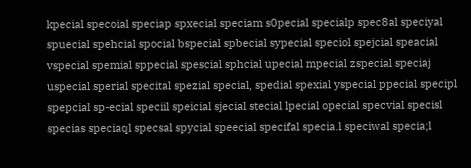kpecial specoial speciap spxecial speciam s0pecial specialp spec8al speciyal spuecial spehcial spocial bspecial spbecial sypecial speciol spejcial speacial vspecial spemial sppecial spescial sphcial upecial mpecial zspecial speciaj uspecial sperial specital spezial special, spedial spexial yspecial ppecial specipl spepcial sp-ecial speciil speicial sjecial stecial lpecial opecial specvial specisl specias speciaql specsal spycial speecial specifal specia.l speciwal specia;l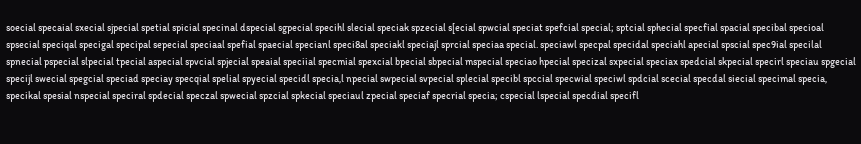soecial specaial sxecial sjpecial spetial spicial specinal dspecial sgpecial specihl slecial speciak spzecial s[ecial spwcial speciat spefcial special; sptcial sphecial specfial spacial specibal specioal spsecial speciqal specigal specipal sepecial speciaal spefial spaecial specianl speci8al speciakl speciajl sprcial speciaa special. speciawl specpal specidal speciahl apecial spscial spec9ial specilal spnecial pspecial slpecial tpecial aspecial spvcial spjecial speaial speciial specmial spexcial bpecial sbpecial mspecial speciao hpecial specizal sxpecial speciax spedcial skpecial specirl speciau spgecial specijl swecial spegcial speciad speciay specqial spelial spyecial specidl specia,l npecial swpecial svpecial splecial specibl spccial specwial speciwl spdcial scecial specdal siecial specimal specia, specikal spesial nspecial speciral spdecial speczal spwecial spzcial spkecial speciaul zpecial speciaf specrial specia; cspecial lspecial specdial specifl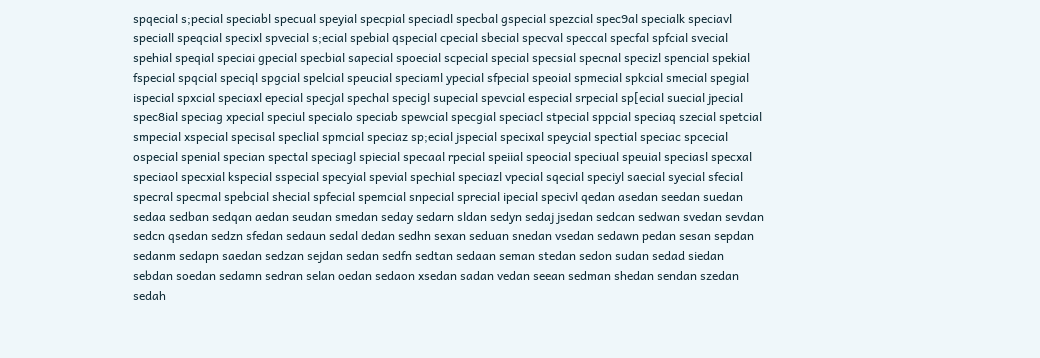spqecial s;pecial speciabl specual speyial specpial speciadl specbal gspecial spezcial spec9al specialk speciavl speciall speqcial specixl spvecial s;ecial spebial qspecial cpecial sbecial specval speccal specfal spfcial svecial spehial speqial speciai gpecial specbial sapecial spoecial scpecial special specsial specnal specizl spencial spekial fspecial spqcial speciql spgcial spelcial speucial speciaml ypecial sfpecial speoial spmecial spkcial smecial spegial ispecial spxcial speciaxl epecial specjal spechal specigl supecial spevcial especial srpecial sp[ecial suecial jpecial spec8ial speciag xpecial speciul specialo speciab spewcial specgial speciacl stpecial sppcial speciaq szecial spetcial smpecial xspecial specisal speclial spmcial speciaz sp;ecial jspecial specixal speycial spectial speciac spcecial ospecial spenial specian spectal speciagl spiecial specaal rpecial speiial speocial speciual speuial speciasl specxal speciaol specxial kspecial sspecial specyial spevial spechial speciazl vpecial sqecial speciyl saecial syecial sfecial specral specmal spebcial shecial spfecial spemcial snpecial sprecial ipecial specivl qedan asedan seedan suedan sedaa sedban sedqan aedan seudan smedan seday sedarn sldan sedyn sedaj jsedan sedcan sedwan svedan sevdan sedcn qsedan sedzn sfedan sedaun sedal dedan sedhn sexan seduan snedan vsedan sedawn pedan sesan sepdan sedanm sedapn saedan sedzan sejdan sedan sedfn sedtan sedaan seman stedan sedon sudan sedad siedan sebdan soedan sedamn sedran selan oedan sedaon xsedan sadan vedan seean sedman shedan sendan szedan sedah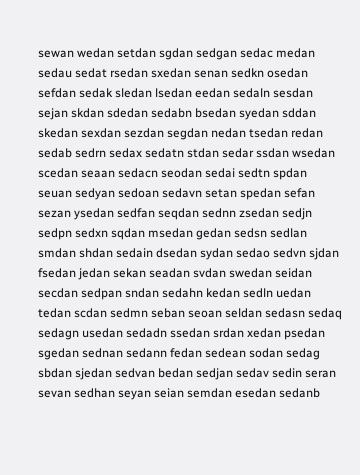sewan wedan setdan sgdan sedgan sedac medan sedau sedat rsedan sxedan senan sedkn osedan sefdan sedak sledan lsedan eedan sedaln sesdan sejan skdan sdedan sedabn bsedan syedan sddan skedan sexdan sezdan segdan nedan tsedan redan sedab sedrn sedax sedatn stdan sedar ssdan wsedan scedan seaan sedacn seodan sedai sedtn spdan seuan sedyan sedoan sedavn setan spedan sefan sezan ysedan sedfan seqdan sednn zsedan sedjn sedpn sedxn sqdan msedan gedan sedsn sedlan smdan shdan sedain dsedan sydan sedao sedvn sjdan fsedan jedan sekan seadan svdan swedan seidan secdan sedpan sndan sedahn kedan sedln uedan tedan scdan sedmn seban seoan seldan sedasn sedaq sedagn usedan sedadn ssedan srdan xedan psedan sgedan sednan sedann fedan sedean sodan sedag sbdan sjedan sedvan bedan sedjan sedav sedin seran sevan sedhan seyan seian semdan esedan sedanb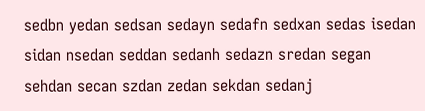sedbn yedan sedsan sedayn sedafn sedxan sedas isedan sidan nsedan seddan sedanh sedazn sredan segan sehdan secan szdan zedan sekdan sedanj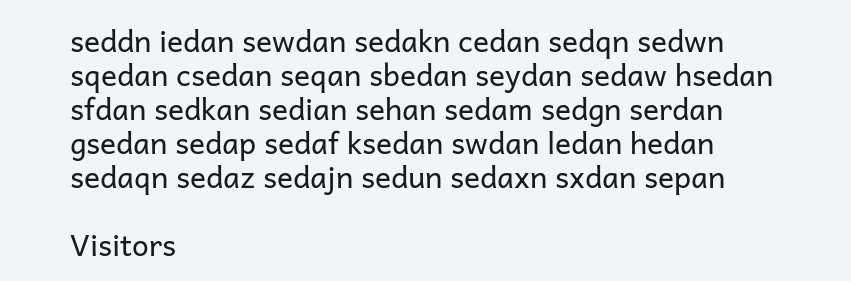seddn iedan sewdan sedakn cedan sedqn sedwn sqedan csedan seqan sbedan seydan sedaw hsedan sfdan sedkan sedian sehan sedam sedgn serdan gsedan sedap sedaf ksedan swdan ledan hedan sedaqn sedaz sedajn sedun sedaxn sxdan sepan

Visitors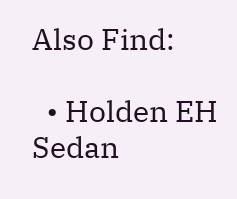Also Find:

  • Holden EH Sedan